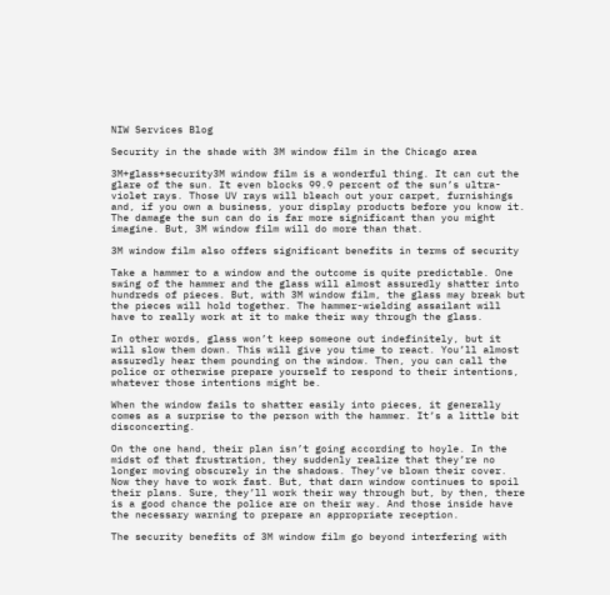NIW Services Blog

Security in the shade with 3M window film in the Chicago area

3M+glass+security3M window film is a wonderful thing. It can cut the glare of the sun. It even blocks 99.9 percent of the sun’s ultra-violet rays. Those UV rays will bleach out your carpet, furnishings and, if you own a business, your display products before you know it. The damage the sun can do is far more significant than you might imagine. But, 3M window film will do more than that.

3M window film also offers significant benefits in terms of security

Take a hammer to a window and the outcome is quite predictable. One swing of the hammer and the glass will almost assuredly shatter into hundreds of pieces. But, with 3M window film, the glass may break but the pieces will hold together. The hammer-wielding assailant will have to really work at it to make their way through the glass.

In other words, glass won’t keep someone out indefinitely, but it will slow them down. This will give you time to react. You’ll almost assuredly hear them pounding on the window. Then, you can call the police or otherwise prepare yourself to respond to their intentions, whatever those intentions might be.

When the window fails to shatter easily into pieces, it generally comes as a surprise to the person with the hammer. It’s a little bit disconcerting.

On the one hand, their plan isn’t going according to hoyle. In the midst of that frustration, they suddenly realize that they’re no longer moving obscurely in the shadows. They’ve blown their cover. Now they have to work fast. But, that darn window continues to spoil their plans. Sure, they’ll work their way through but, by then, there is a good chance the police are on their way. And those inside have the necessary warning to prepare an appropriate reception.

The security benefits of 3M window film go beyond interfering with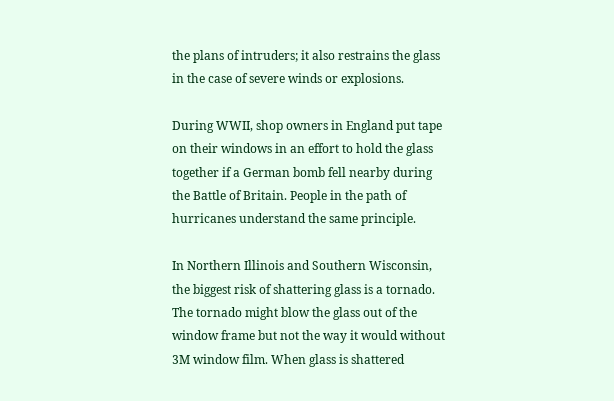the plans of intruders; it also restrains the glass in the case of severe winds or explosions.

During WWII, shop owners in England put tape on their windows in an effort to hold the glass together if a German bomb fell nearby during the Battle of Britain. People in the path of hurricanes understand the same principle.

In Northern Illinois and Southern Wisconsin, the biggest risk of shattering glass is a tornado. The tornado might blow the glass out of the window frame but not the way it would without 3M window film. When glass is shattered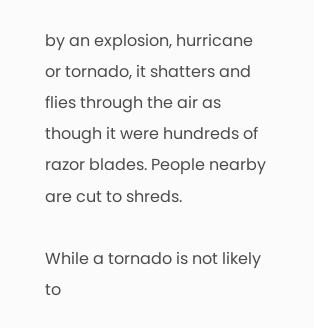by an explosion, hurricane or tornado, it shatters and flies through the air as though it were hundreds of razor blades. People nearby are cut to shreds.

While a tornado is not likely to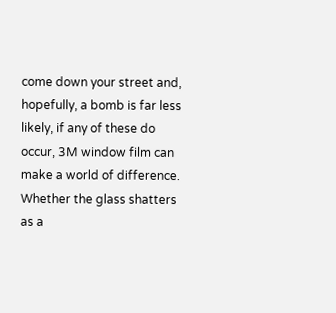come down your street and, hopefully, a bomb is far less likely, if any of these do occur, 3M window film can make a world of difference. Whether the glass shatters as a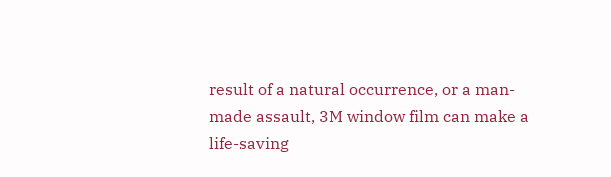result of a natural occurrence, or a man-made assault, 3M window film can make a life-saving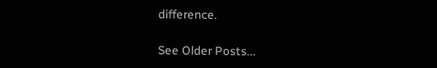difference.

See Older Posts...